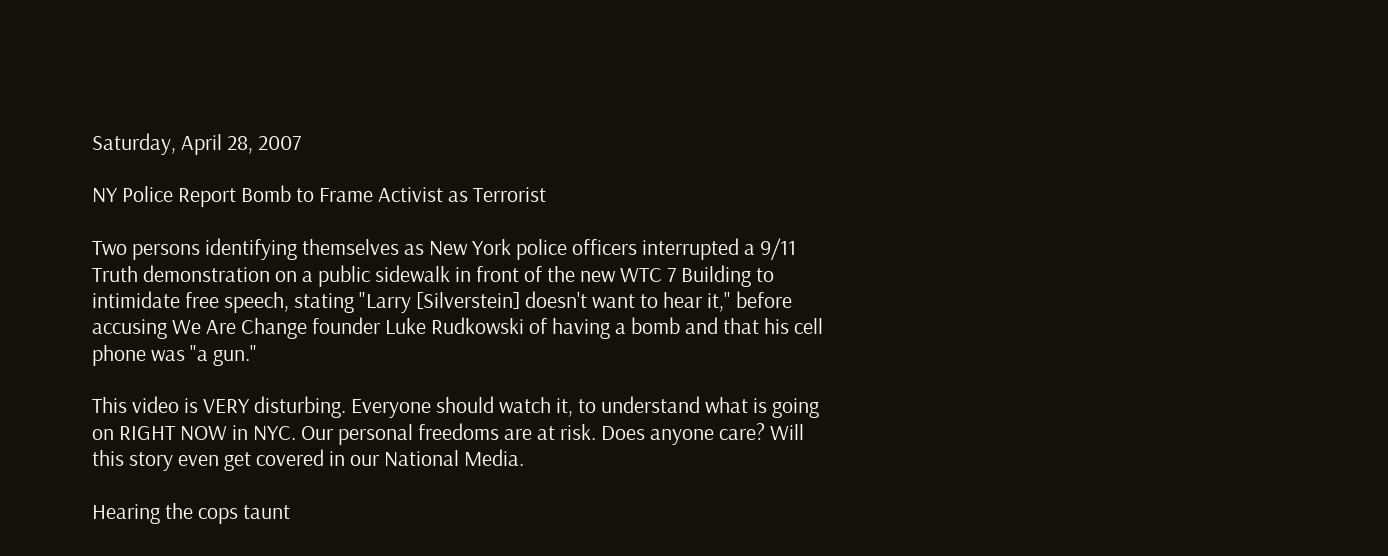Saturday, April 28, 2007

NY Police Report Bomb to Frame Activist as Terrorist

Two persons identifying themselves as New York police officers interrupted a 9/11 Truth demonstration on a public sidewalk in front of the new WTC 7 Building to intimidate free speech, stating "Larry [Silverstein] doesn't want to hear it," before accusing We Are Change founder Luke Rudkowski of having a bomb and that his cell phone was "a gun."

This video is VERY disturbing. Everyone should watch it, to understand what is going on RIGHT NOW in NYC. Our personal freedoms are at risk. Does anyone care? Will this story even get covered in our National Media.

Hearing the cops taunt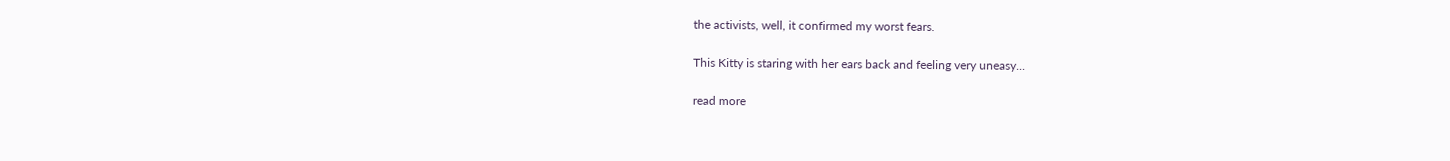the activists, well, it confirmed my worst fears.

This Kitty is staring with her ears back and feeling very uneasy...

read more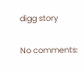digg story

No comments: